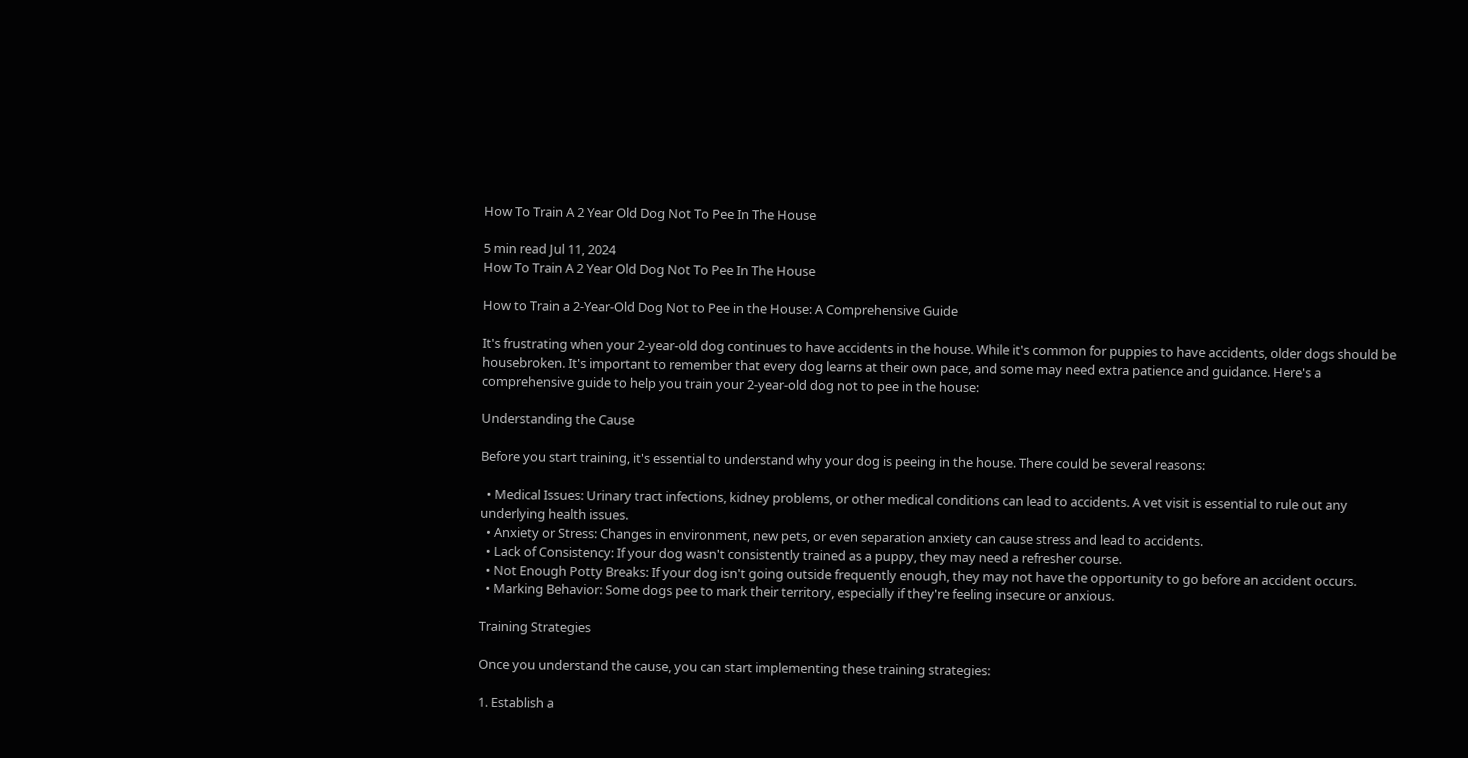How To Train A 2 Year Old Dog Not To Pee In The House

5 min read Jul 11, 2024
How To Train A 2 Year Old Dog Not To Pee In The House

How to Train a 2-Year-Old Dog Not to Pee in the House: A Comprehensive Guide

It's frustrating when your 2-year-old dog continues to have accidents in the house. While it's common for puppies to have accidents, older dogs should be housebroken. It's important to remember that every dog learns at their own pace, and some may need extra patience and guidance. Here's a comprehensive guide to help you train your 2-year-old dog not to pee in the house:

Understanding the Cause

Before you start training, it's essential to understand why your dog is peeing in the house. There could be several reasons:

  • Medical Issues: Urinary tract infections, kidney problems, or other medical conditions can lead to accidents. A vet visit is essential to rule out any underlying health issues.
  • Anxiety or Stress: Changes in environment, new pets, or even separation anxiety can cause stress and lead to accidents.
  • Lack of Consistency: If your dog wasn't consistently trained as a puppy, they may need a refresher course.
  • Not Enough Potty Breaks: If your dog isn't going outside frequently enough, they may not have the opportunity to go before an accident occurs.
  • Marking Behavior: Some dogs pee to mark their territory, especially if they're feeling insecure or anxious.

Training Strategies

Once you understand the cause, you can start implementing these training strategies:

1. Establish a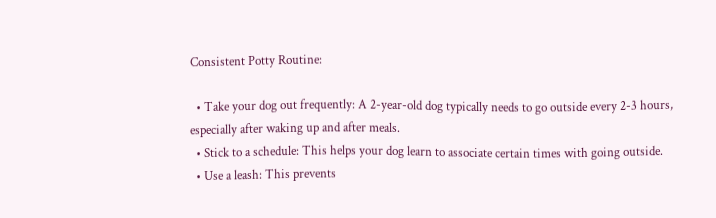Consistent Potty Routine:

  • Take your dog out frequently: A 2-year-old dog typically needs to go outside every 2-3 hours, especially after waking up and after meals.
  • Stick to a schedule: This helps your dog learn to associate certain times with going outside.
  • Use a leash: This prevents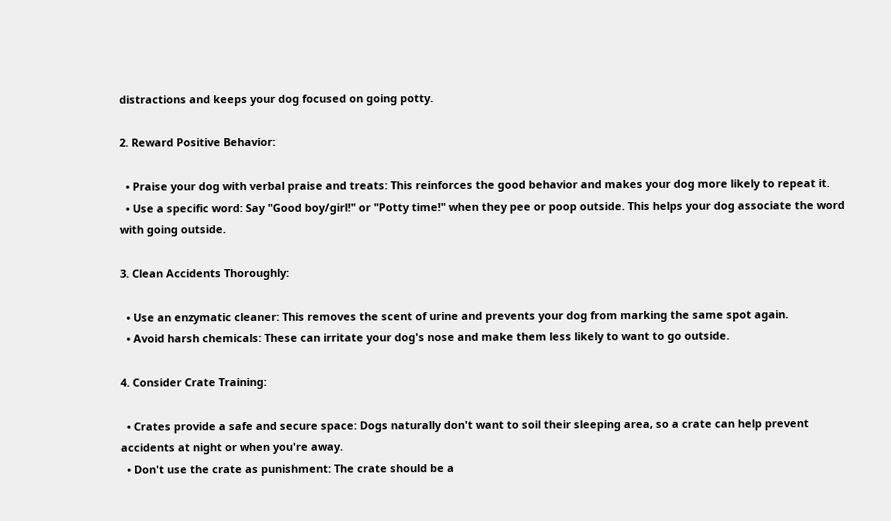distractions and keeps your dog focused on going potty.

2. Reward Positive Behavior:

  • Praise your dog with verbal praise and treats: This reinforces the good behavior and makes your dog more likely to repeat it.
  • Use a specific word: Say "Good boy/girl!" or "Potty time!" when they pee or poop outside. This helps your dog associate the word with going outside.

3. Clean Accidents Thoroughly:

  • Use an enzymatic cleaner: This removes the scent of urine and prevents your dog from marking the same spot again.
  • Avoid harsh chemicals: These can irritate your dog's nose and make them less likely to want to go outside.

4. Consider Crate Training:

  • Crates provide a safe and secure space: Dogs naturally don't want to soil their sleeping area, so a crate can help prevent accidents at night or when you're away.
  • Don't use the crate as punishment: The crate should be a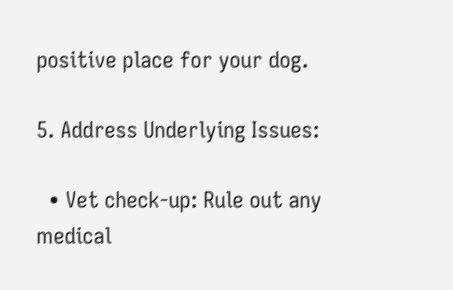positive place for your dog.

5. Address Underlying Issues:

  • Vet check-up: Rule out any medical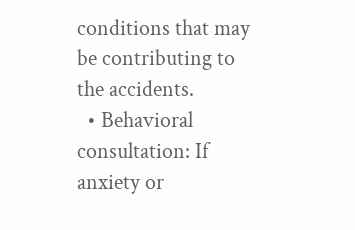conditions that may be contributing to the accidents.
  • Behavioral consultation: If anxiety or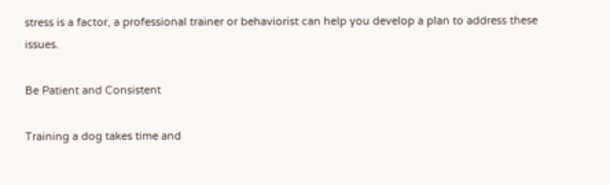stress is a factor, a professional trainer or behaviorist can help you develop a plan to address these issues.

Be Patient and Consistent

Training a dog takes time and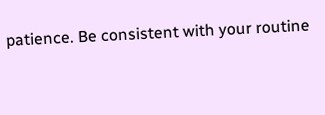patience. Be consistent with your routine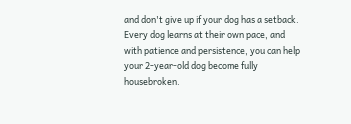and don't give up if your dog has a setback. Every dog learns at their own pace, and with patience and persistence, you can help your 2-year-old dog become fully housebroken.